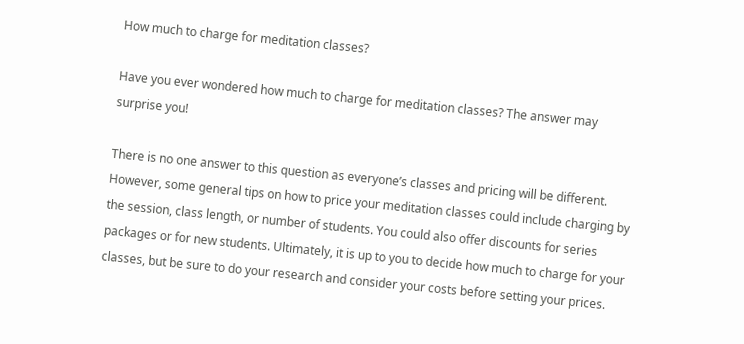How much to charge for meditation classes?

Have you ever wondered how much to charge for meditation classes? The answer may surprise you!

There is no one answer to this question as everyone’s classes and pricing will be different. However, some general tips on how to price your meditation classes could include charging by the session, class length, or number of students. You could also offer discounts for series packages or for new students. Ultimately, it is up to you to decide how much to charge for your classes, but be sure to do your research and consider your costs before setting your prices.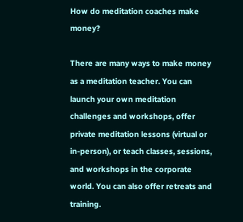How do meditation coaches make money?

There are many ways to make money as a meditation teacher. You can launch your own meditation challenges and workshops, offer private meditation lessons (virtual or in-person), or teach classes, sessions, and workshops in the corporate world. You can also offer retreats and training.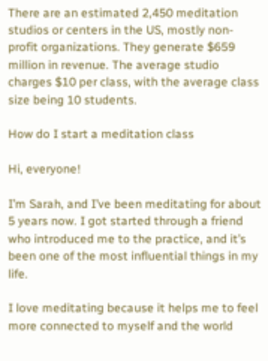There are an estimated 2,450 meditation studios or centers in the US, mostly non-profit organizations. They generate $659 million in revenue. The average studio charges $10 per class, with the average class size being 10 students.

How do I start a meditation class

Hi, everyone!

I’m Sarah, and I’ve been meditating for about 5 years now. I got started through a friend who introduced me to the practice, and it’s been one of the most influential things in my life.

I love meditating because it helps me to feel more connected to myself and the world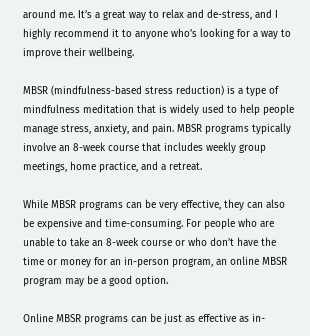around me. It’s a great way to relax and de-stress, and I highly recommend it to anyone who’s looking for a way to improve their wellbeing.

MBSR (mindfulness-based stress reduction) is a type of mindfulness meditation that is widely used to help people manage stress, anxiety, and pain. MBSR programs typically involve an 8-week course that includes weekly group meetings, home practice, and a retreat.

While MBSR programs can be very effective, they can also be expensive and time-consuming. For people who are unable to take an 8-week course or who don’t have the time or money for an in-person program, an online MBSR program may be a good option.

Online MBSR programs can be just as effective as in-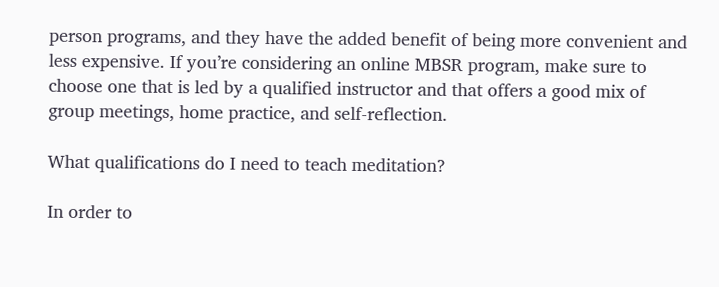person programs, and they have the added benefit of being more convenient and less expensive. If you’re considering an online MBSR program, make sure to choose one that is led by a qualified instructor and that offers a good mix of group meetings, home practice, and self-reflection.

What qualifications do I need to teach meditation?

In order to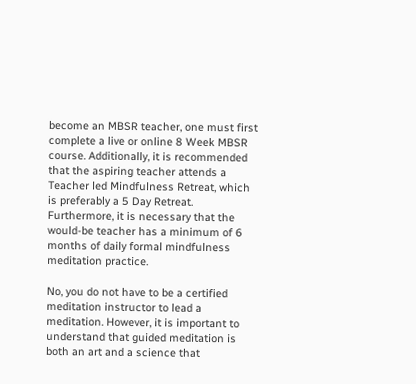become an MBSR teacher, one must first complete a live or online 8 Week MBSR course. Additionally, it is recommended that the aspiring teacher attends a Teacher led Mindfulness Retreat, which is preferably a 5 Day Retreat. Furthermore, it is necessary that the would-be teacher has a minimum of 6 months of daily formal mindfulness meditation practice.

No, you do not have to be a certified meditation instructor to lead a meditation. However, it is important to understand that guided meditation is both an art and a science that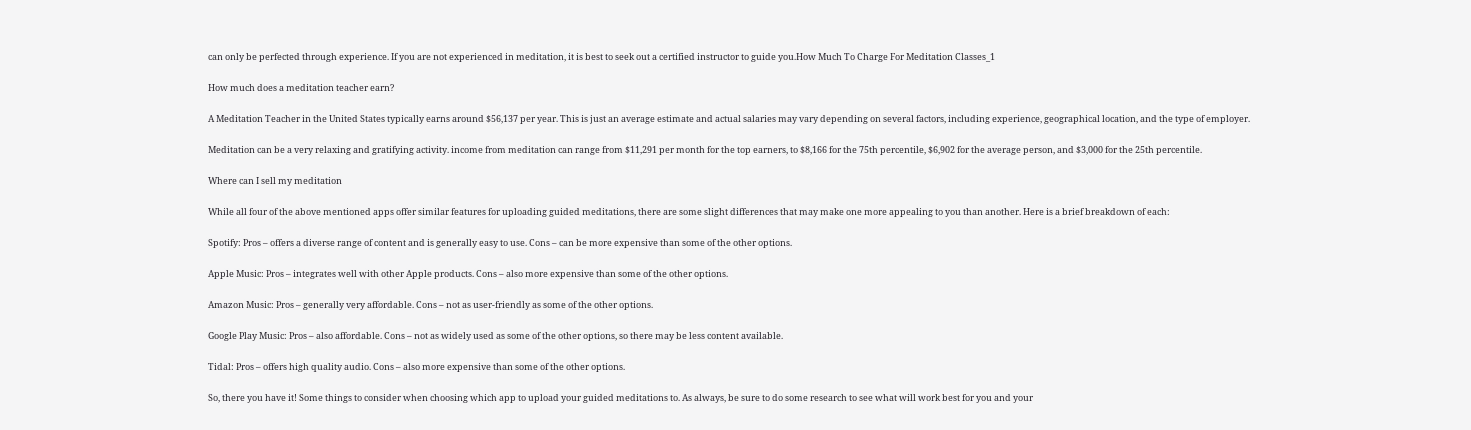can only be perfected through experience. If you are not experienced in meditation, it is best to seek out a certified instructor to guide you.How Much To Charge For Meditation Classes_1

How much does a meditation teacher earn?

A Meditation Teacher in the United States typically earns around $56,137 per year. This is just an average estimate and actual salaries may vary depending on several factors, including experience, geographical location, and the type of employer.

Meditation can be a very relaxing and gratifying activity. income from meditation can range from $11,291 per month for the top earners, to $8,166 for the 75th percentile, $6,902 for the average person, and $3,000 for the 25th percentile.

Where can I sell my meditation

While all four of the above mentioned apps offer similar features for uploading guided meditations, there are some slight differences that may make one more appealing to you than another. Here is a brief breakdown of each:

Spotify: Pros – offers a diverse range of content and is generally easy to use. Cons – can be more expensive than some of the other options.

Apple Music: Pros – integrates well with other Apple products. Cons – also more expensive than some of the other options.

Amazon Music: Pros – generally very affordable. Cons – not as user-friendly as some of the other options.

Google Play Music: Pros – also affordable. Cons – not as widely used as some of the other options, so there may be less content available.

Tidal: Pros – offers high quality audio. Cons – also more expensive than some of the other options.

So, there you have it! Some things to consider when choosing which app to upload your guided meditations to. As always, be sure to do some research to see what will work best for you and your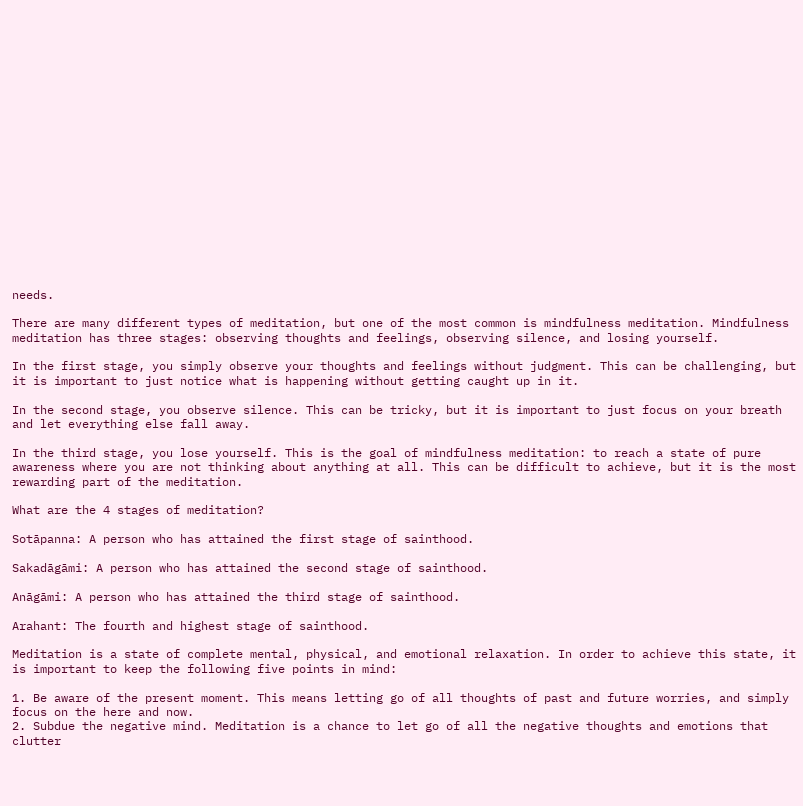needs.

There are many different types of meditation, but one of the most common is mindfulness meditation. Mindfulness meditation has three stages: observing thoughts and feelings, observing silence, and losing yourself.

In the first stage, you simply observe your thoughts and feelings without judgment. This can be challenging, but it is important to just notice what is happening without getting caught up in it.

In the second stage, you observe silence. This can be tricky, but it is important to just focus on your breath and let everything else fall away.

In the third stage, you lose yourself. This is the goal of mindfulness meditation: to reach a state of pure awareness where you are not thinking about anything at all. This can be difficult to achieve, but it is the most rewarding part of the meditation.

What are the 4 stages of meditation?

Sotāpanna: A person who has attained the first stage of sainthood.

Sakadāgāmi: A person who has attained the second stage of sainthood.

Anāgāmi: A person who has attained the third stage of sainthood.

Arahant: The fourth and highest stage of sainthood.

Meditation is a state of complete mental, physical, and emotional relaxation. In order to achieve this state, it is important to keep the following five points in mind:

1. Be aware of the present moment. This means letting go of all thoughts of past and future worries, and simply focus on the here and now.
2. Subdue the negative mind. Meditation is a chance to let go of all the negative thoughts and emotions that clutter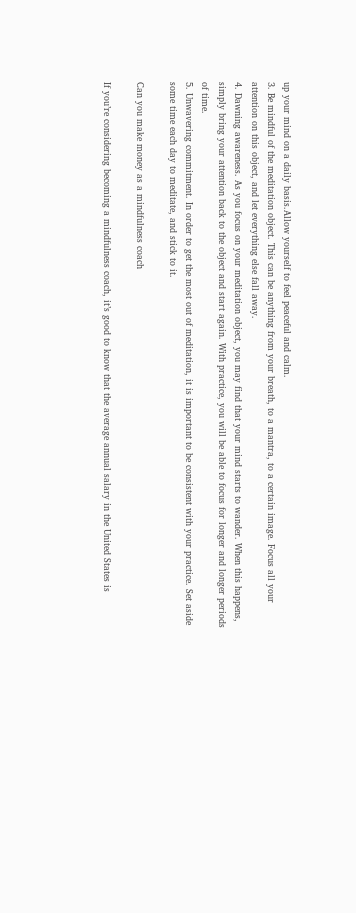up your mind on a daily basis.Allow yourself to feel peaceful and calm.
3. Be mindful of the meditation object. This can be anything from your breath, to a mantra, to a certain image. Focus all your attention on this object, and let everything else fall away.
4. Dawning awareness. As you focus on your meditation object, you may find that your mind starts to wander. When this happens, simply bring your attention back to the object and start again. With practice, you will be able to focus for longer and longer periods of time.
5. Unwavering commitment. In order to get the most out of meditation, it is important to be consistent with your practice. Set aside some time each day to meditate, and stick to it.

Can you make money as a mindfulness coach

If you’re considering becoming a mindfulness coach, it’s good to know that the average annual salary in the United States is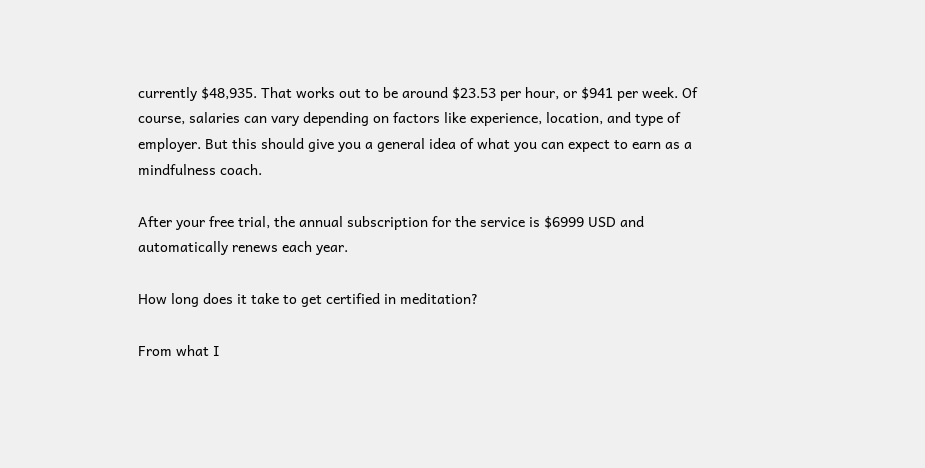currently $48,935. That works out to be around $23.53 per hour, or $941 per week. Of course, salaries can vary depending on factors like experience, location, and type of employer. But this should give you a general idea of what you can expect to earn as a mindfulness coach.

After your free trial, the annual subscription for the service is $6999 USD and automatically renews each year.

How long does it take to get certified in meditation?

From what I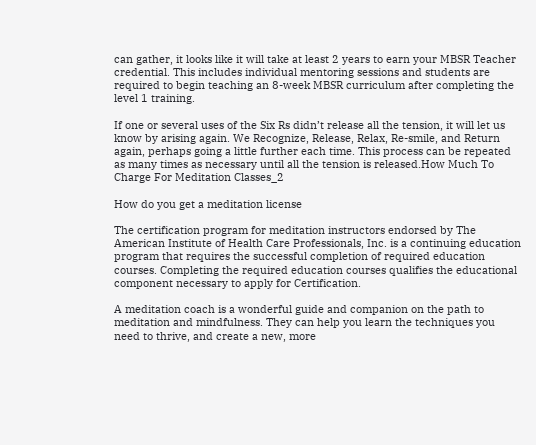can gather, it looks like it will take at least 2 years to earn your MBSR Teacher credential. This includes individual mentoring sessions and students are required to begin teaching an 8-week MBSR curriculum after completing the level 1 training.

If one or several uses of the Six Rs didn’t release all the tension, it will let us know by arising again. We Recognize, Release, Relax, Re-smile, and Return again, perhaps going a little further each time. This process can be repeated as many times as necessary until all the tension is released.How Much To Charge For Meditation Classes_2

How do you get a meditation license

The certification program for meditation instructors endorsed by The American Institute of Health Care Professionals, Inc. is a continuing education program that requires the successful completion of required education courses. Completing the required education courses qualifies the educational component necessary to apply for Certification.

A meditation coach is a wonderful guide and companion on the path to meditation and mindfulness. They can help you learn the techniques you need to thrive, and create a new, more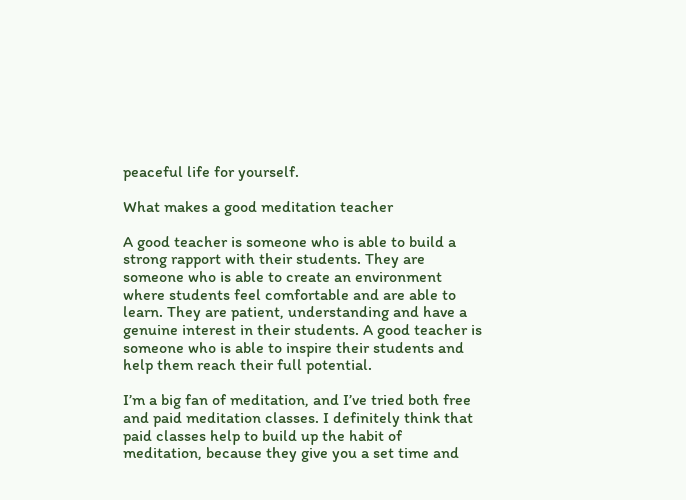peaceful life for yourself.

What makes a good meditation teacher

A good teacher is someone who is able to build a strong rapport with their students. They are someone who is able to create an environment where students feel comfortable and are able to learn. They are patient, understanding and have a genuine interest in their students. A good teacher is someone who is able to inspire their students and help them reach their full potential.

I’m a big fan of meditation, and I’ve tried both free and paid meditation classes. I definitely think that paid classes help to build up the habit of meditation, because they give you a set time and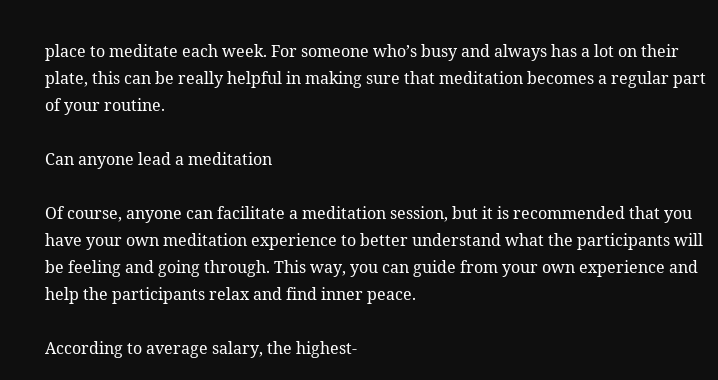place to meditate each week. For someone who’s busy and always has a lot on their plate, this can be really helpful in making sure that meditation becomes a regular part of your routine.

Can anyone lead a meditation

Of course, anyone can facilitate a meditation session, but it is recommended that you have your own meditation experience to better understand what the participants will be feeling and going through. This way, you can guide from your own experience and help the participants relax and find inner peace.

According to average salary, the highest-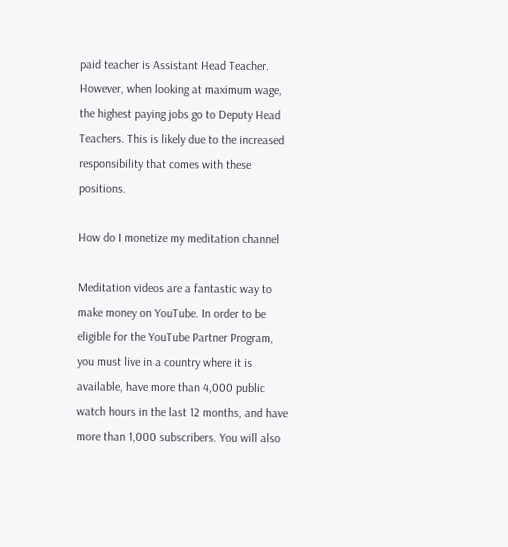paid teacher is Assistant Head Teacher. However, when looking at maximum wage, the highest paying jobs go to Deputy Head Teachers. This is likely due to the increased responsibility that comes with these positions.

How do I monetize my meditation channel

Meditation videos are a fantastic way to make money on YouTube. In order to be eligible for the YouTube Partner Program, you must live in a country where it is available, have more than 4,000 public watch hours in the last 12 months, and have more than 1,000 subscribers. You will also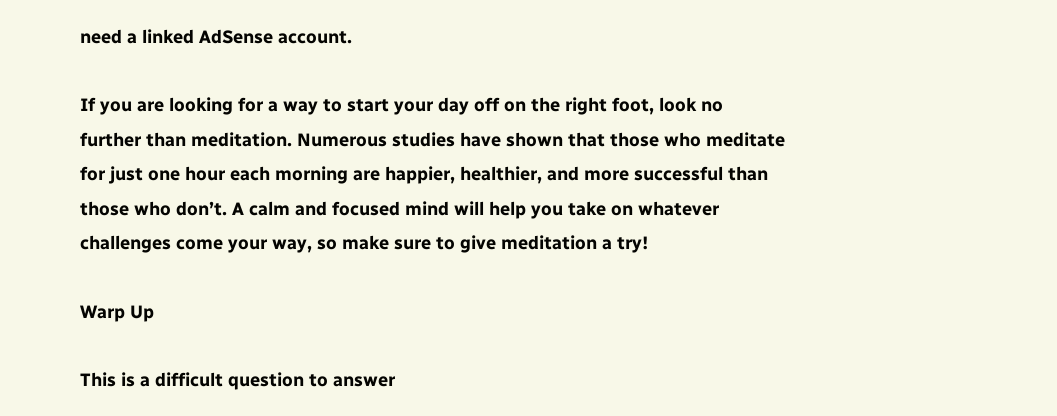need a linked AdSense account.

If you are looking for a way to start your day off on the right foot, look no further than meditation. Numerous studies have shown that those who meditate for just one hour each morning are happier, healthier, and more successful than those who don’t. A calm and focused mind will help you take on whatever challenges come your way, so make sure to give meditation a try!

Warp Up

This is a difficult question to answer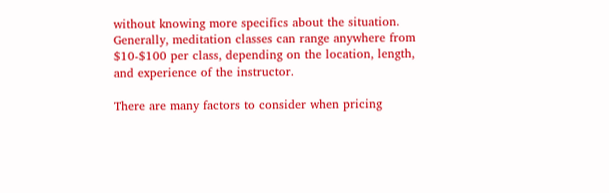without knowing more specifics about the situation. Generally, meditation classes can range anywhere from $10-$100 per class, depending on the location, length, and experience of the instructor.

There are many factors to consider when pricing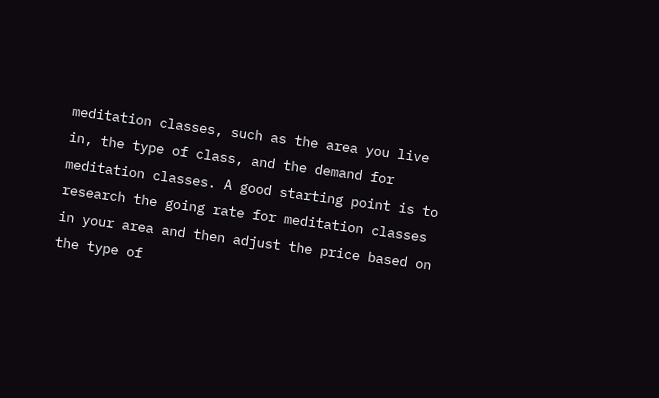meditation classes, such as the area you live in, the type of class, and the demand for meditation classes. A good starting point is to research the going rate for meditation classes in your area and then adjust the price based on the type of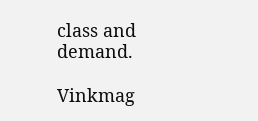class and demand.

Vinkmag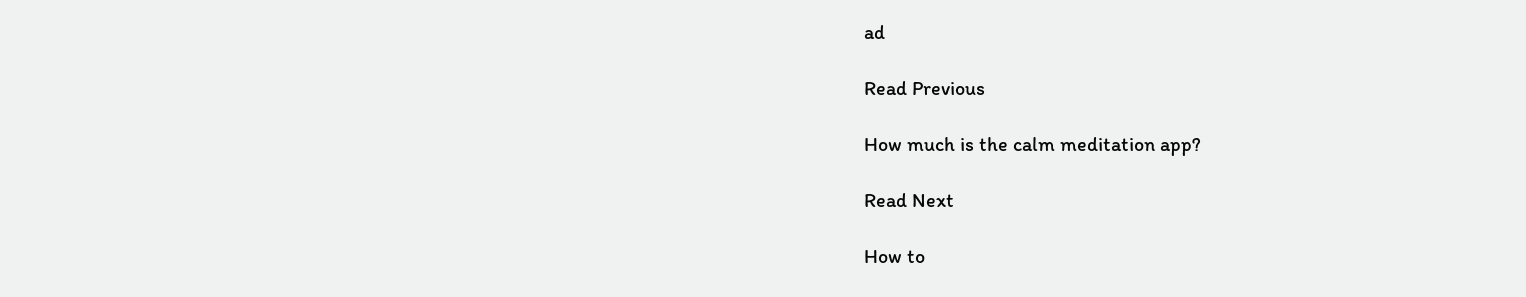ad

Read Previous

How much is the calm meditation app?

Read Next

How to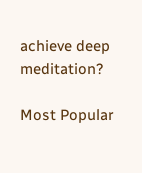achieve deep meditation?

Most Popular